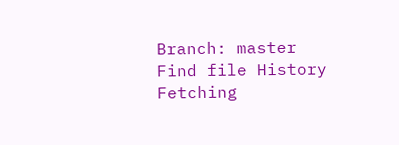Branch: master
Find file History
Fetching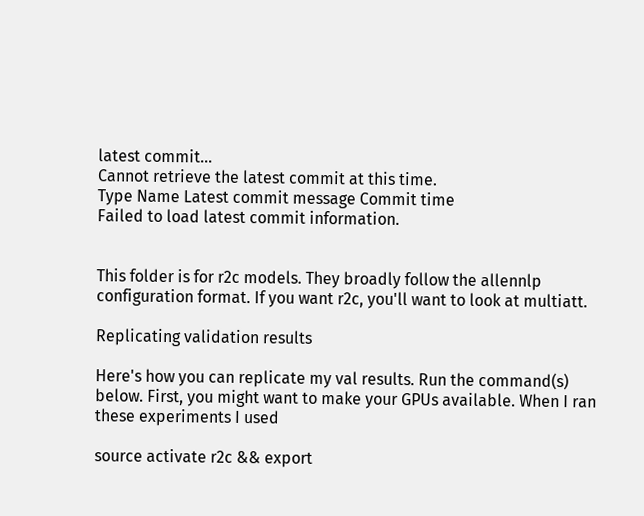latest commit…
Cannot retrieve the latest commit at this time.
Type Name Latest commit message Commit time
Failed to load latest commit information.


This folder is for r2c models. They broadly follow the allennlp configuration format. If you want r2c, you'll want to look at multiatt.

Replicating validation results

Here's how you can replicate my val results. Run the command(s) below. First, you might want to make your GPUs available. When I ran these experiments I used

source activate r2c && export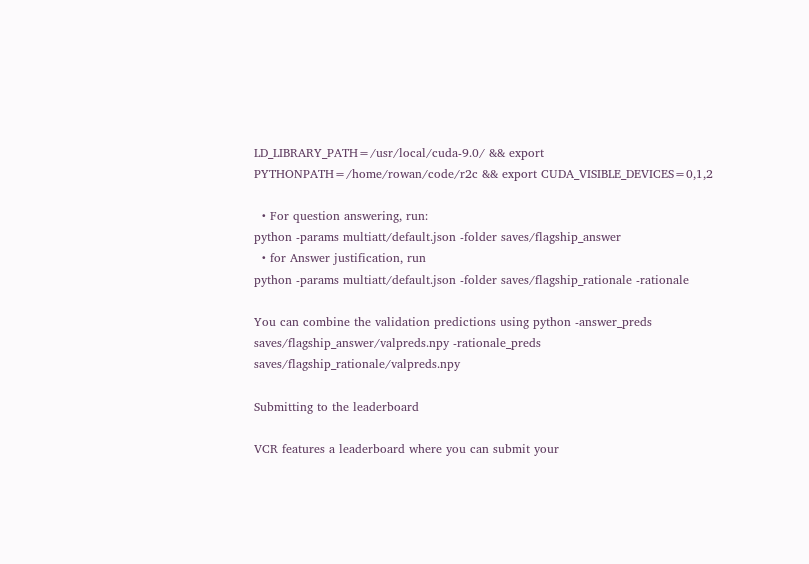LD_LIBRARY_PATH=/usr/local/cuda-9.0/ && export PYTHONPATH=/home/rowan/code/r2c && export CUDA_VISIBLE_DEVICES=0,1,2

  • For question answering, run:
python -params multiatt/default.json -folder saves/flagship_answer
  • for Answer justification, run
python -params multiatt/default.json -folder saves/flagship_rationale -rationale

You can combine the validation predictions using python -answer_preds saves/flagship_answer/valpreds.npy -rationale_preds saves/flagship_rationale/valpreds.npy

Submitting to the leaderboard

VCR features a leaderboard where you can submit your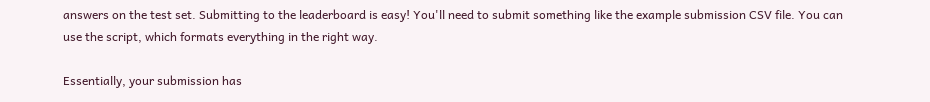answers on the test set. Submitting to the leaderboard is easy! You'll need to submit something like the example submission CSV file. You can use the script, which formats everything in the right way.

Essentially, your submission has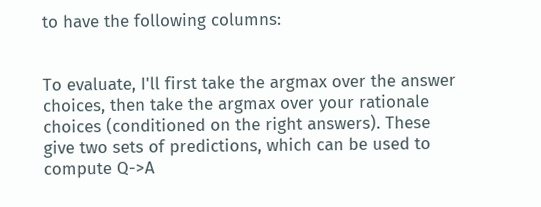to have the following columns:


To evaluate, I'll first take the argmax over the answer choices, then take the argmax over your rationale choices (conditioned on the right answers). These give two sets of predictions, which can be used to compute Q->A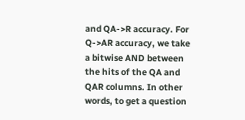and QA->R accuracy. For Q->AR accuracy, we take a bitwise AND between the hits of the QA and QAR columns. In other words, to get a question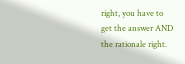right, you have to get the answer AND the rationale right.